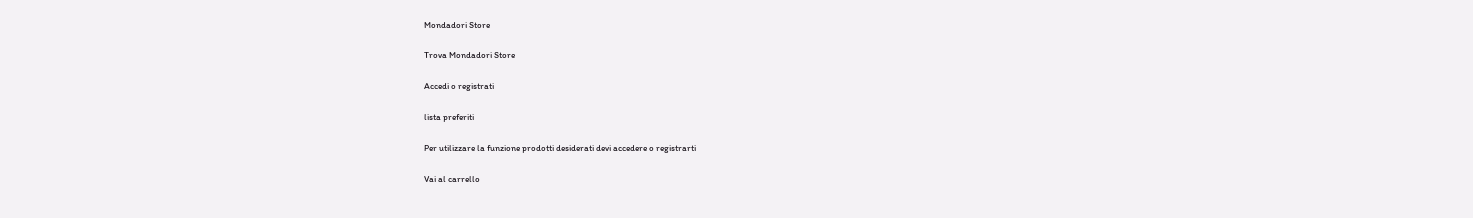Mondadori Store

Trova Mondadori Store

Accedi o registrati

lista preferiti

Per utilizzare la funzione prodotti desiderati devi accedere o registrarti

Vai al carrello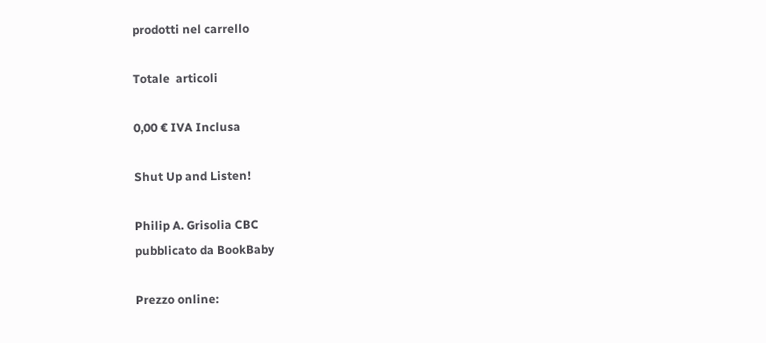prodotti nel carrello

Totale  articoli

0,00 € IVA Inclusa

Shut Up and Listen!

Philip A. Grisolia CBC
pubblicato da BookBaby

Prezzo online: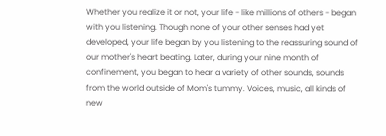Whether you realize it or not, your life - like millions of others - began with you listening. Though none of your other senses had yet developed, your life began by you listening to the reassuring sound of our mother's heart beating. Later, during your nine month of confinement, you began to hear a variety of other sounds, sounds from the world outside of Mom's tummy. Voices, music, all kinds of new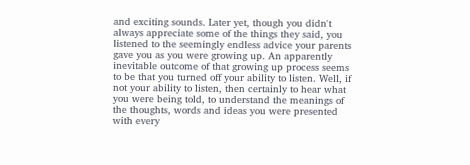and exciting sounds. Later yet, though you didn't always appreciate some of the things they said, you listened to the seemingly endless advice your parents gave you as you were growing up. An apparently inevitable outcome of that growing up process seems to be that you turned off your ability to listen. Well, if not your ability to listen, then certainly to hear what you were being told, to understand the meanings of the thoughts, words and ideas you were presented with every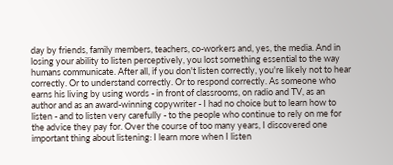day by friends, family members, teachers, co-workers and, yes, the media. And in losing your ability to listen perceptively, you lost something essential to the way humans communicate. After all, if you don't listen correctly, you're likely not to hear correctly. Or to understand correctly. Or to respond correctly. As someone who earns his living by using words - in front of classrooms, on radio and TV, as an author and as an award-winning copywriter - I had no choice but to learn how to listen - and to listen very carefully - to the people who continue to rely on me for the advice they pay for. Over the course of too many years, I discovered one important thing about listening: I learn more when I listen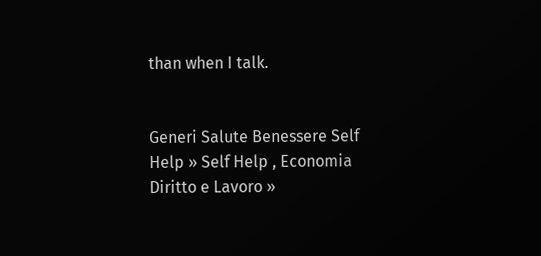than when I talk.


Generi Salute Benessere Self Help » Self Help , Economia Diritto e Lavoro »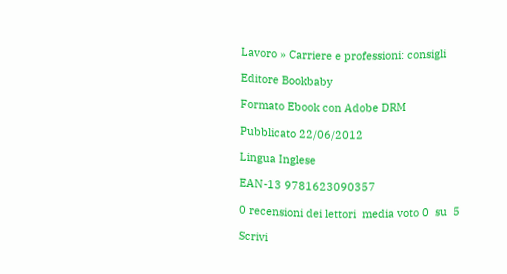Lavoro » Carriere e professioni: consigli

Editore Bookbaby

Formato Ebook con Adobe DRM

Pubblicato 22/06/2012

Lingua Inglese

EAN-13 9781623090357

0 recensioni dei lettori  media voto 0  su  5

Scrivi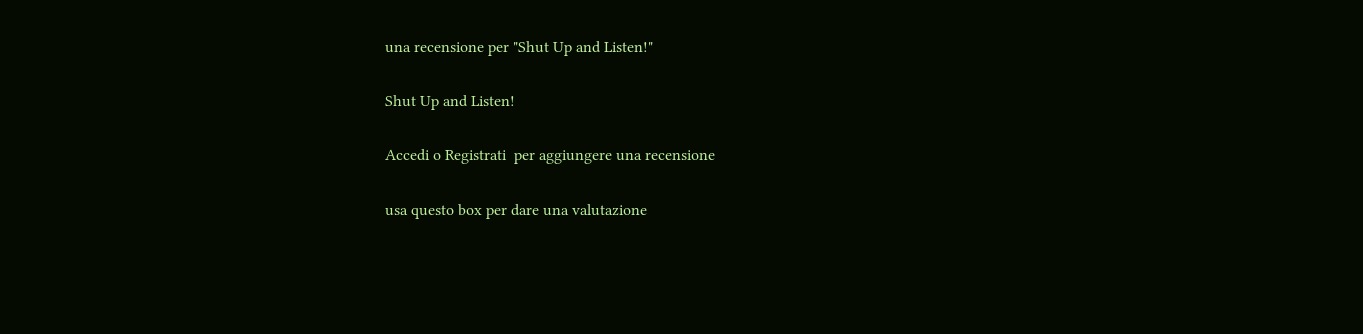una recensione per "Shut Up and Listen!"

Shut Up and Listen!

Accedi o Registrati  per aggiungere una recensione

usa questo box per dare una valutazione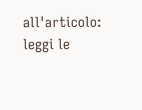all'articolo: leggi le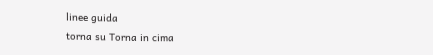linee guida
torna su Torna in cima